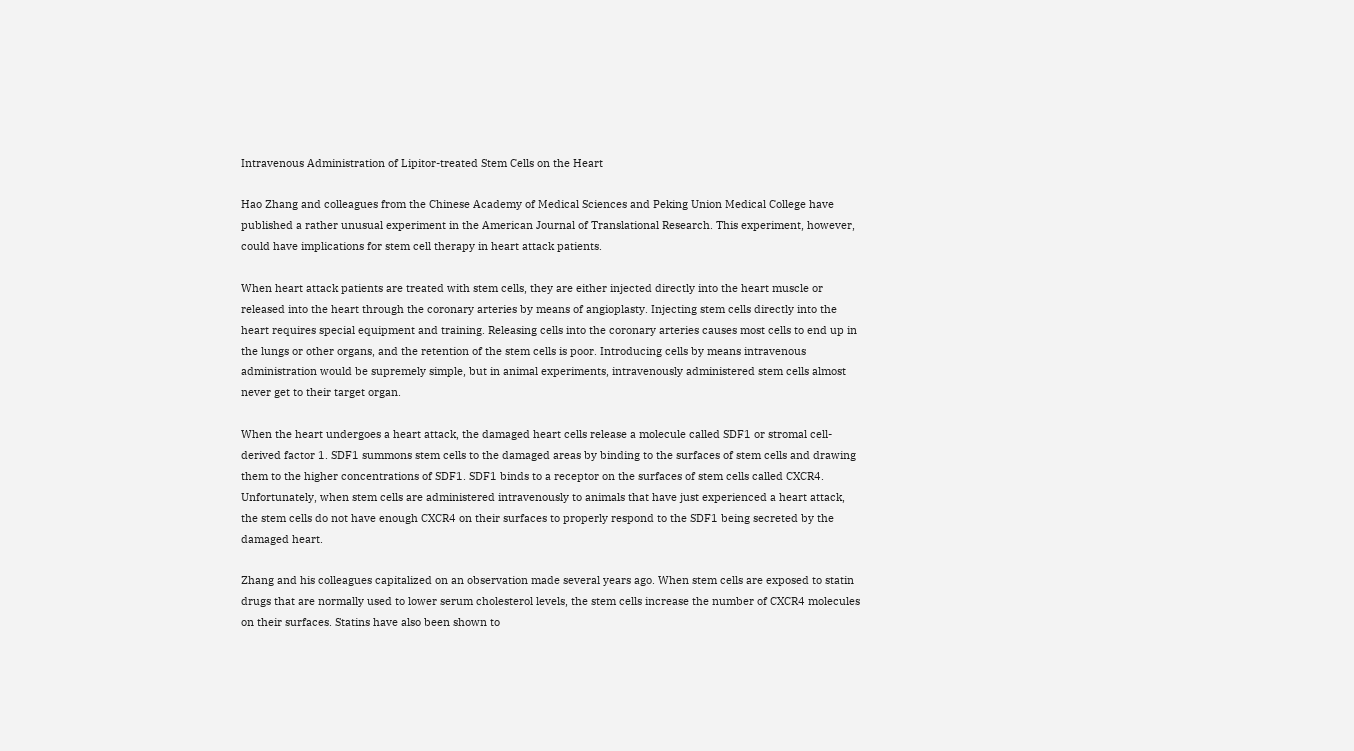Intravenous Administration of Lipitor-treated Stem Cells on the Heart

Hao Zhang and colleagues from the Chinese Academy of Medical Sciences and Peking Union Medical College have published a rather unusual experiment in the American Journal of Translational Research. This experiment, however, could have implications for stem cell therapy in heart attack patients.

When heart attack patients are treated with stem cells, they are either injected directly into the heart muscle or released into the heart through the coronary arteries by means of angioplasty. Injecting stem cells directly into the heart requires special equipment and training. Releasing cells into the coronary arteries causes most cells to end up in the lungs or other organs, and the retention of the stem cells is poor. Introducing cells by means intravenous administration would be supremely simple, but in animal experiments, intravenously administered stem cells almost never get to their target organ.

When the heart undergoes a heart attack, the damaged heart cells release a molecule called SDF1 or stromal cell-derived factor 1. SDF1 summons stem cells to the damaged areas by binding to the surfaces of stem cells and drawing them to the higher concentrations of SDF1. SDF1 binds to a receptor on the surfaces of stem cells called CXCR4. Unfortunately, when stem cells are administered intravenously to animals that have just experienced a heart attack, the stem cells do not have enough CXCR4 on their surfaces to properly respond to the SDF1 being secreted by the damaged heart.

Zhang and his colleagues capitalized on an observation made several years ago. When stem cells are exposed to statin drugs that are normally used to lower serum cholesterol levels, the stem cells increase the number of CXCR4 molecules on their surfaces. Statins have also been shown to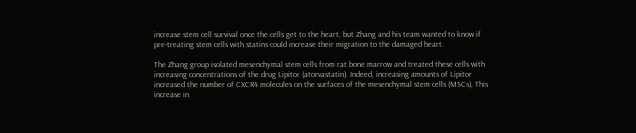increase stem cell survival once the cells get to the heart, but Zhang and his team wanted to know if pre-treating stem cells with statins could increase their migration to the damaged heart.

The Zhang group isolated mesenchymal stem cells from rat bone marrow and treated these cells with increasing concentrations of the drug Lipitor (atorvastatin). Indeed, increasing amounts of Lipitor increased the number of CXCR4 molecules on the surfaces of the mesenchymal stem cells (MSCs), This increase in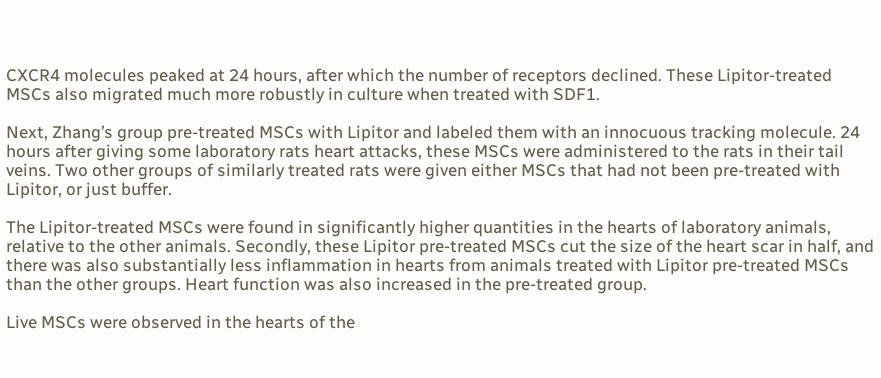CXCR4 molecules peaked at 24 hours, after which the number of receptors declined. These Lipitor-treated MSCs also migrated much more robustly in culture when treated with SDF1.

Next, Zhang’s group pre-treated MSCs with Lipitor and labeled them with an innocuous tracking molecule. 24 hours after giving some laboratory rats heart attacks, these MSCs were administered to the rats in their tail veins. Two other groups of similarly treated rats were given either MSCs that had not been pre-treated with Lipitor, or just buffer.

The Lipitor-treated MSCs were found in significantly higher quantities in the hearts of laboratory animals, relative to the other animals. Secondly, these Lipitor pre-treated MSCs cut the size of the heart scar in half, and there was also substantially less inflammation in hearts from animals treated with Lipitor pre-treated MSCs than the other groups. Heart function was also increased in the pre-treated group.

Live MSCs were observed in the hearts of the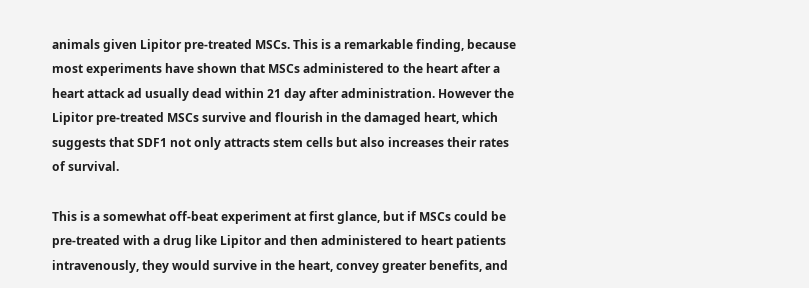animals given Lipitor pre-treated MSCs. This is a remarkable finding, because most experiments have shown that MSCs administered to the heart after a heart attack ad usually dead within 21 day after administration. However the Lipitor pre-treated MSCs survive and flourish in the damaged heart, which suggests that SDF1 not only attracts stem cells but also increases their rates of survival.

This is a somewhat off-beat experiment at first glance, but if MSCs could be pre-treated with a drug like Lipitor and then administered to heart patients intravenously, they would survive in the heart, convey greater benefits, and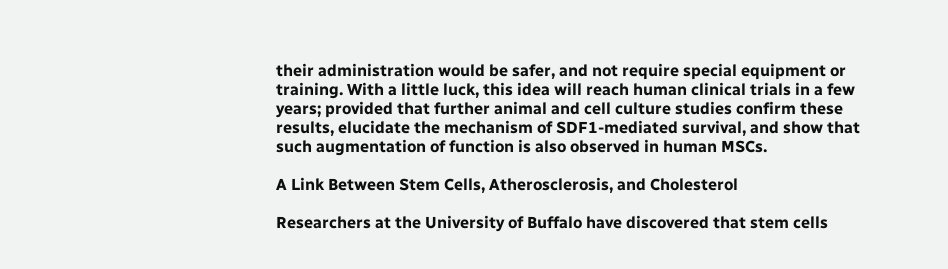their administration would be safer, and not require special equipment or training. With a little luck, this idea will reach human clinical trials in a few years; provided that further animal and cell culture studies confirm these results, elucidate the mechanism of SDF1-mediated survival, and show that such augmentation of function is also observed in human MSCs.

A Link Between Stem Cells, Atherosclerosis, and Cholesterol

Researchers at the University of Buffalo have discovered that stem cells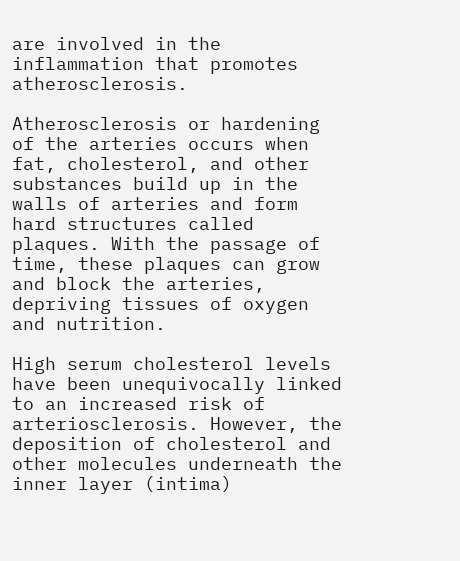are involved in the inflammation that promotes atherosclerosis.

Atherosclerosis or hardening of the arteries occurs when fat, cholesterol, and other substances build up in the walls of arteries and form hard structures called plaques. With the passage of time, these plaques can grow and block the arteries, depriving tissues of oxygen and nutrition.

High serum cholesterol levels have been unequivocally linked to an increased risk of arteriosclerosis. However, the deposition of cholesterol and other molecules underneath the inner layer (intima)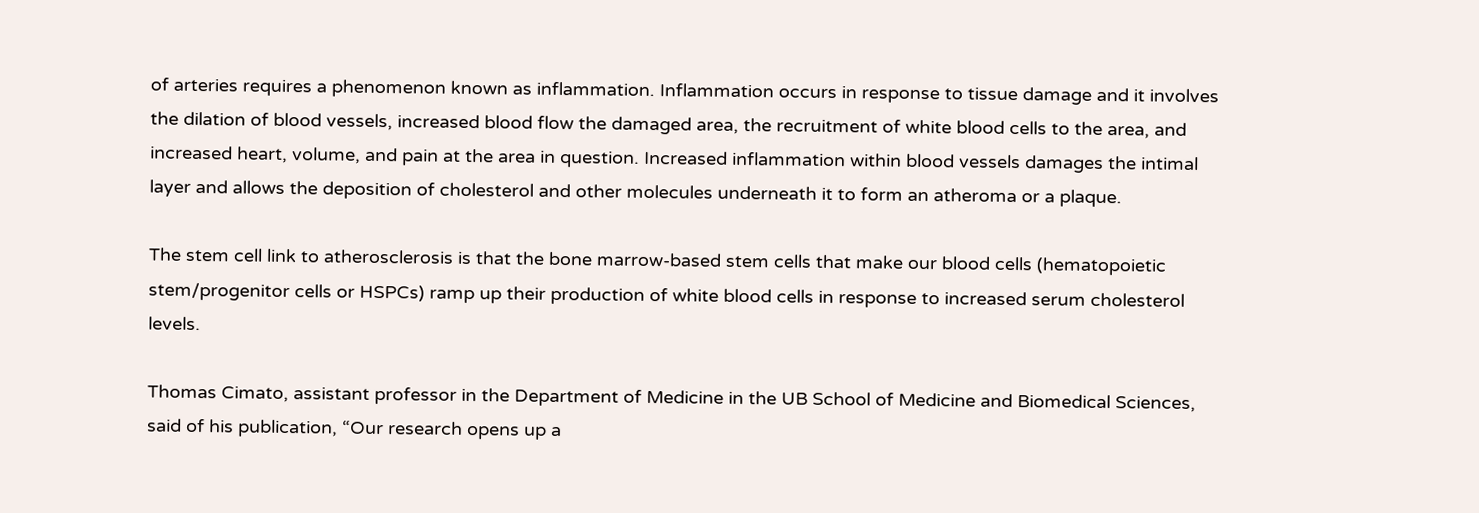of arteries requires a phenomenon known as inflammation. Inflammation occurs in response to tissue damage and it involves the dilation of blood vessels, increased blood flow the damaged area, the recruitment of white blood cells to the area, and increased heart, volume, and pain at the area in question. Increased inflammation within blood vessels damages the intimal layer and allows the deposition of cholesterol and other molecules underneath it to form an atheroma or a plaque.

The stem cell link to atherosclerosis is that the bone marrow-based stem cells that make our blood cells (hematopoietic stem/progenitor cells or HSPCs) ramp up their production of white blood cells in response to increased serum cholesterol levels.

Thomas Cimato, assistant professor in the Department of Medicine in the UB School of Medicine and Biomedical Sciences, said of his publication, “Our research opens up a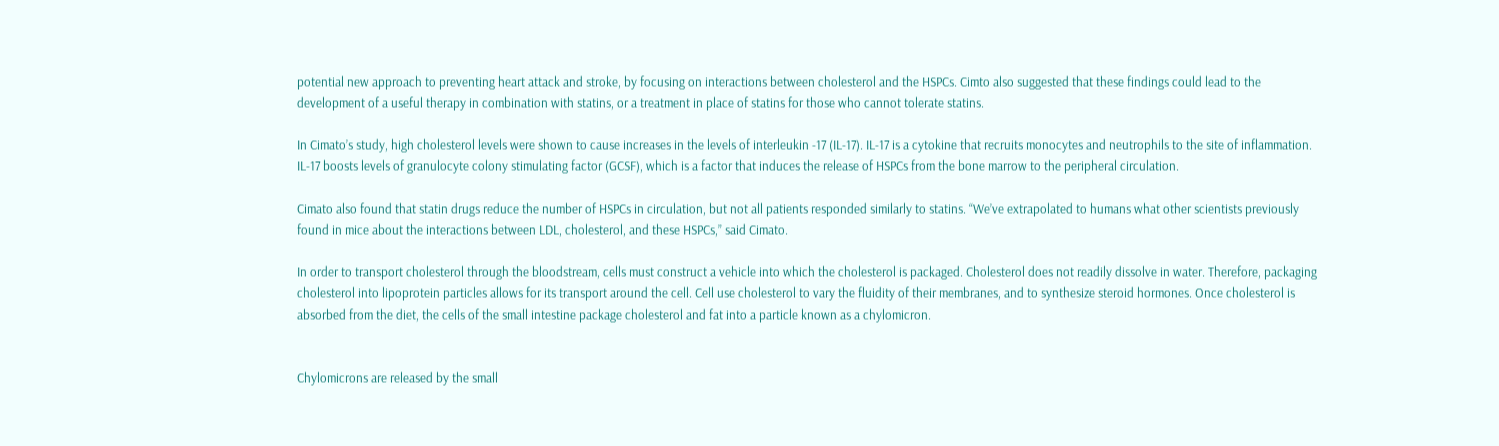potential new approach to preventing heart attack and stroke, by focusing on interactions between cholesterol and the HSPCs. Cimto also suggested that these findings could lead to the development of a useful therapy in combination with statins, or a treatment in place of statins for those who cannot tolerate statins.

In Cimato’s study, high cholesterol levels were shown to cause increases in the levels of interleukin -17 (IL-17). IL-17 is a cytokine that recruits monocytes and neutrophils to the site of inflammation. IL-17 boosts levels of granulocyte colony stimulating factor (GCSF), which is a factor that induces the release of HSPCs from the bone marrow to the peripheral circulation.

Cimato also found that statin drugs reduce the number of HSPCs in circulation, but not all patients responded similarly to statins. “We’ve extrapolated to humans what other scientists previously found in mice about the interactions between LDL, cholesterol, and these HSPCs,” said Cimato.

In order to transport cholesterol through the bloodstream, cells must construct a vehicle into which the cholesterol is packaged. Cholesterol does not readily dissolve in water. Therefore, packaging cholesterol into lipoprotein particles allows for its transport around the cell. Cell use cholesterol to vary the fluidity of their membranes, and to synthesize steroid hormones. Once cholesterol is absorbed from the diet, the cells of the small intestine package cholesterol and fat into a particle known as a chylomicron.


Chylomicrons are released by the small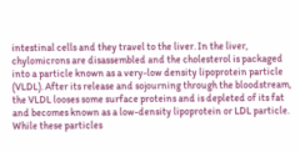intestinal cells and they travel to the liver. In the liver, chylomicrons are disassembled and the cholesterol is packaged into a particle known as a very-low density lipoprotein particle (VLDL). After its release and sojourning through the bloodstream, the VLDL looses some surface proteins and is depleted of its fat and becomes known as a low-density lipoprotein or LDL particle.  While these particles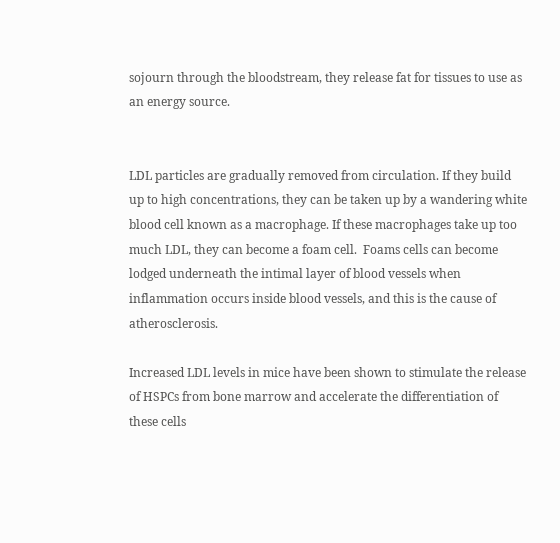sojourn through the bloodstream, they release fat for tissues to use as an energy source.


LDL particles are gradually removed from circulation. If they build up to high concentrations, they can be taken up by a wandering white blood cell known as a macrophage. If these macrophages take up too much LDL, they can become a foam cell.  Foams cells can become lodged underneath the intimal layer of blood vessels when inflammation occurs inside blood vessels, and this is the cause of atherosclerosis.

Increased LDL levels in mice have been shown to stimulate the release of HSPCs from bone marrow and accelerate the differentiation of these cells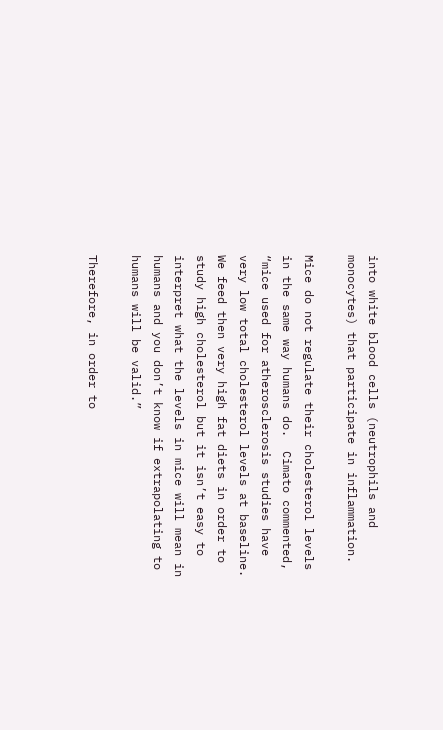into white blood cells (neutrophils and monocytes) that participate in inflammation.

Mice do not regulate their cholesterol levels in the same way humans do.  Cimato commented, “mice used for atherosclerosis studies have very low total cholesterol levels at baseline.  We feed then very high fat diets in order to study high cholesterol but it isn’t easy to interpret what the levels in mice will mean in humans and you don’t know if extrapolating to humans will be valid.”

Therefore, in order to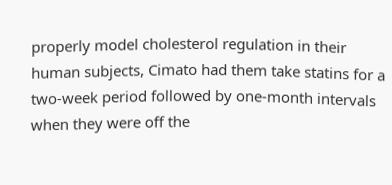properly model cholesterol regulation in their human subjects, Cimato had them take statins for a two-week period followed by one-month intervals when they were off the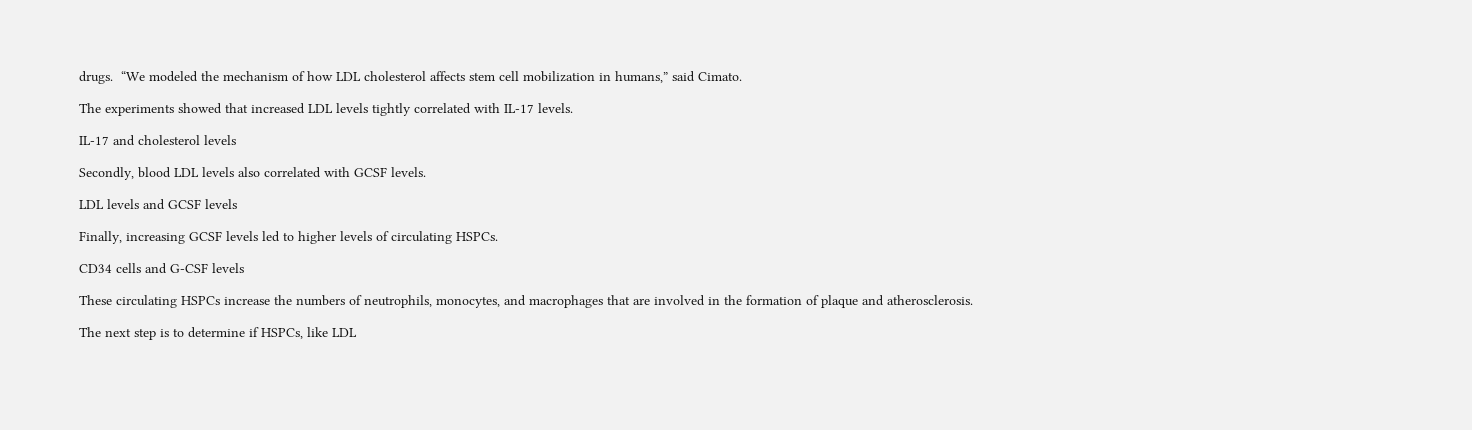drugs.  “We modeled the mechanism of how LDL cholesterol affects stem cell mobilization in humans,” said Cimato.

The experiments showed that increased LDL levels tightly correlated with IL-17 levels.

IL-17 and cholesterol levels

Secondly, blood LDL levels also correlated with GCSF levels.

LDL levels and GCSF levels

Finally, increasing GCSF levels led to higher levels of circulating HSPCs.

CD34 cells and G-CSF levels

These circulating HSPCs increase the numbers of neutrophils, monocytes, and macrophages that are involved in the formation of plaque and atherosclerosis.

The next step is to determine if HSPCs, like LDL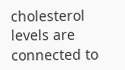cholesterol levels are connected to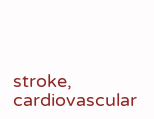stroke, cardiovascular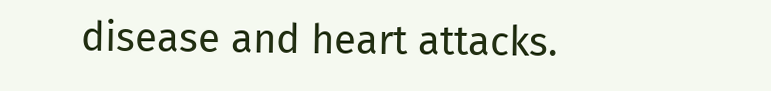disease and heart attacks.